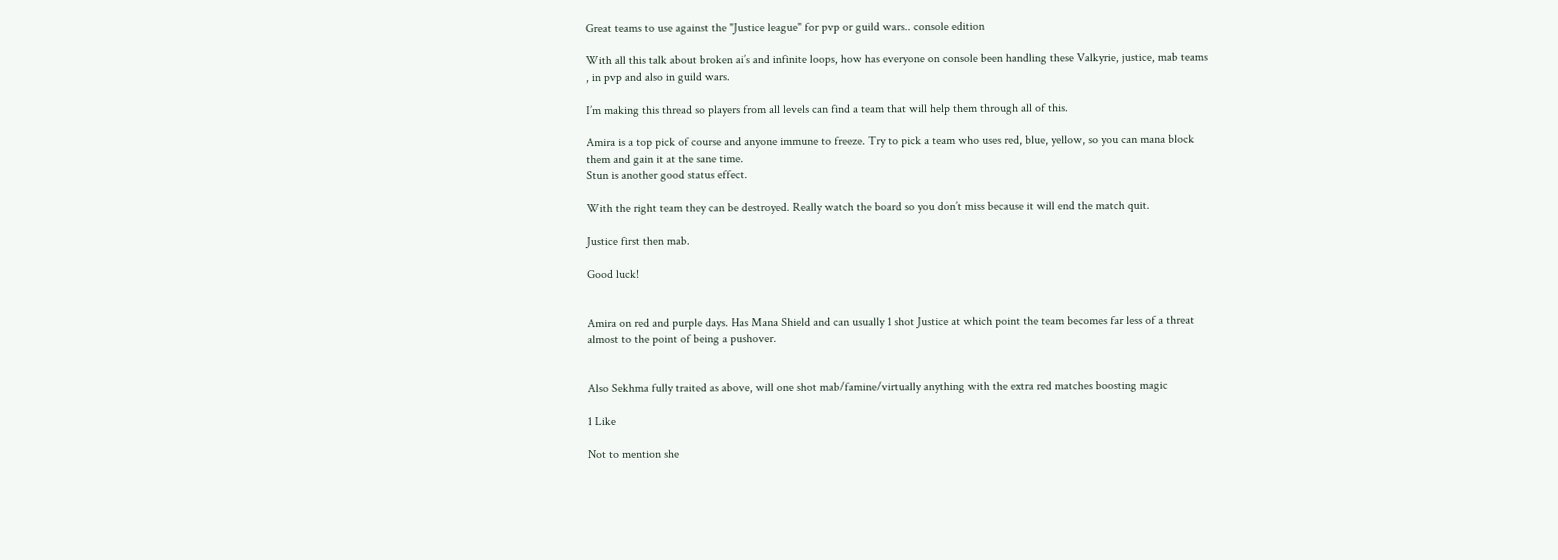Great teams to use against the "Justice league" for pvp or guild wars.. console edition

With all this talk about broken ai’s and infinite loops, how has everyone on console been handling these Valkyrie, justice, mab teams , in pvp and also in guild wars.

I’m making this thread so players from all levels can find a team that will help them through all of this.

Amira is a top pick of course and anyone immune to freeze. Try to pick a team who uses red, blue, yellow, so you can mana block them and gain it at the sane time.
Stun is another good status effect.

With the right team they can be destroyed. Really watch the board so you don’t miss because it will end the match quit.

Justice first then mab.

Good luck!


Amira on red and purple days. Has Mana Shield and can usually 1 shot Justice at which point the team becomes far less of a threat almost to the point of being a pushover.


Also Sekhma fully traited as above, will one shot mab/famine/virtually anything with the extra red matches boosting magic

1 Like

Not to mention she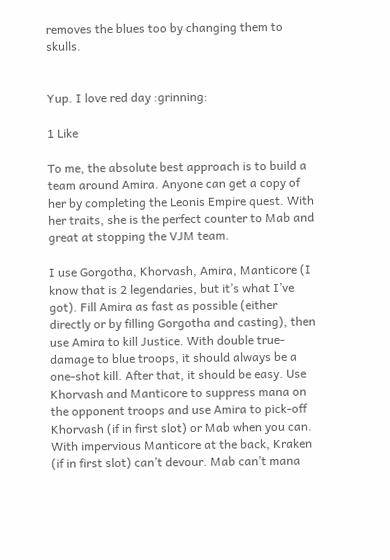removes the blues too by changing them to skulls.


Yup. I love red day :grinning:

1 Like

To me, the absolute best approach is to build a team around Amira. Anyone can get a copy of her by completing the Leonis Empire quest. With her traits, she is the perfect counter to Mab and great at stopping the VJM team.

I use Gorgotha, Khorvash, Amira, Manticore (I know that is 2 legendaries, but it’s what I’ve got). Fill Amira as fast as possible (either directly or by filling Gorgotha and casting), then use Amira to kill Justice. With double true-damage to blue troops, it should always be a one-shot kill. After that, it should be easy. Use Khorvash and Manticore to suppress mana on the opponent troops and use Amira to pick-off Khorvash (if in first slot) or Mab when you can. With impervious Manticore at the back, Kraken (if in first slot) can’t devour. Mab can’t mana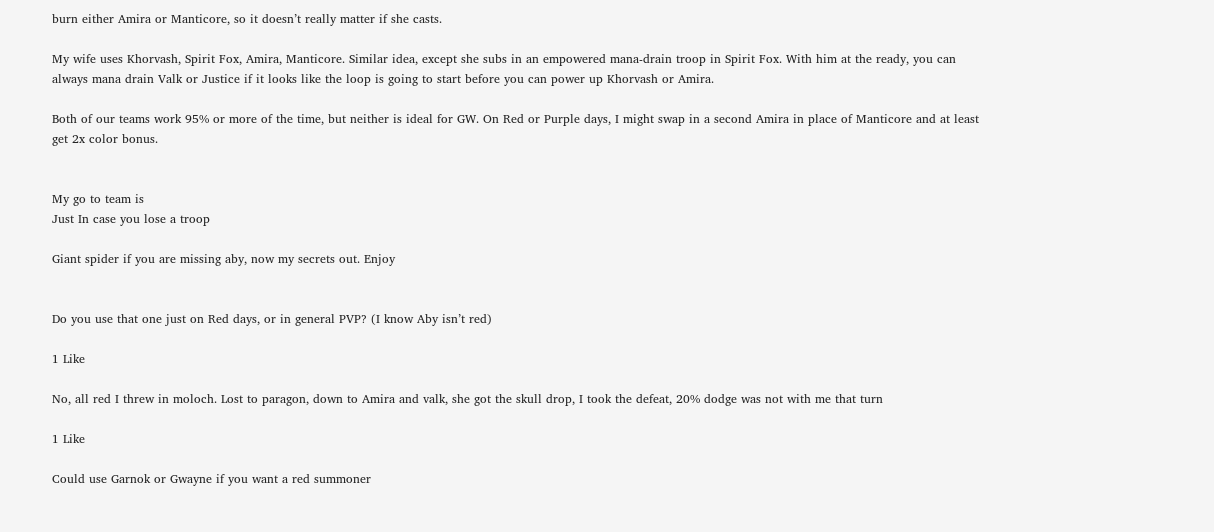burn either Amira or Manticore, so it doesn’t really matter if she casts.

My wife uses Khorvash, Spirit Fox, Amira, Manticore. Similar idea, except she subs in an empowered mana-drain troop in Spirit Fox. With him at the ready, you can always mana drain Valk or Justice if it looks like the loop is going to start before you can power up Khorvash or Amira.

Both of our teams work 95% or more of the time, but neither is ideal for GW. On Red or Purple days, I might swap in a second Amira in place of Manticore and at least get 2x color bonus.


My go to team is
Just In case you lose a troop

Giant spider if you are missing aby, now my secrets out. Enjoy


Do you use that one just on Red days, or in general PVP? (I know Aby isn’t red)

1 Like

No, all red I threw in moloch. Lost to paragon, down to Amira and valk, she got the skull drop, I took the defeat, 20% dodge was not with me that turn

1 Like

Could use Garnok or Gwayne if you want a red summoner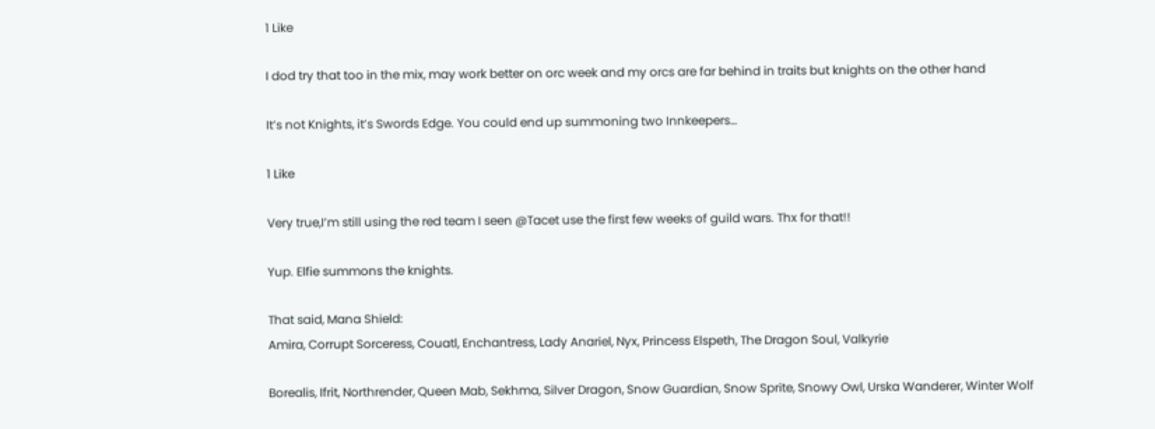1 Like

I dod try that too in the mix, may work better on orc week and my orcs are far behind in traits but knights on the other hand

It’s not Knights, it’s Swords Edge. You could end up summoning two Innkeepers…

1 Like

Very true,I’m still using the red team I seen @Tacet use the first few weeks of guild wars. Thx for that!!

Yup. Elfie summons the knights.

That said, Mana Shield:
Amira, Corrupt Sorceress, Couatl, Enchantress, Lady Anariel, Nyx, Princess Elspeth, The Dragon Soul, Valkyrie

Borealis, Ifrit, Northrender, Queen Mab, Sekhma, Silver Dragon, Snow Guardian, Snow Sprite, Snowy Owl, Urska Wanderer, Winter Wolf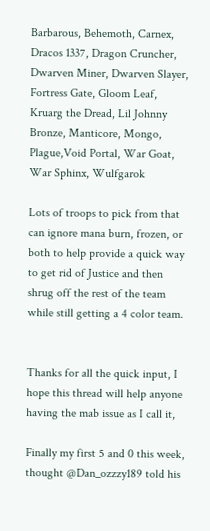Barbarous, Behemoth, Carnex, Dracos 1337, Dragon Cruncher, Dwarven Miner, Dwarven Slayer, Fortress Gate, Gloom Leaf, Kruarg the Dread, Lil Johnny Bronze, Manticore, Mongo, Plague,Void Portal, War Goat, War Sphinx, Wulfgarok

Lots of troops to pick from that can ignore mana burn, frozen, or both to help provide a quick way to get rid of Justice and then shrug off the rest of the team while still getting a 4 color team.


Thanks for all the quick input, I hope this thread will help anyone having the mab issue as I call it,

Finally my first 5 and 0 this week, thought @Dan_ozzzy189 told his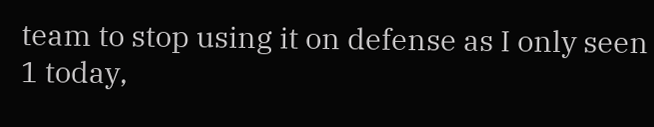team to stop using it on defense as I only seen 1 today,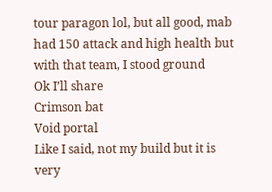tour paragon lol, but all good, mab had 150 attack and high health but with that team, I stood ground
Ok I’ll share
Crimson bat
Void portal
Like I said, not my build but it is very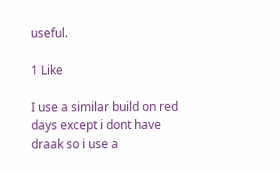useful.

1 Like

I use a similar build on red days except i dont have draak so i use a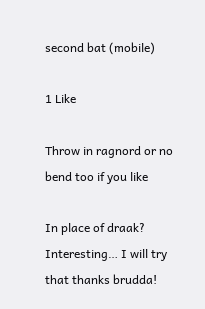second bat (mobile)

1 Like

Throw in ragnord or no bend too if you like

In place of draak? Interesting… I will try that thanks brudda!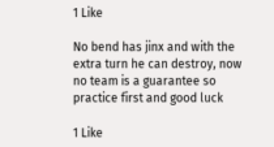1 Like

No bend has jinx and with the extra turn he can destroy, now no team is a guarantee so practice first and good luck

1 Like